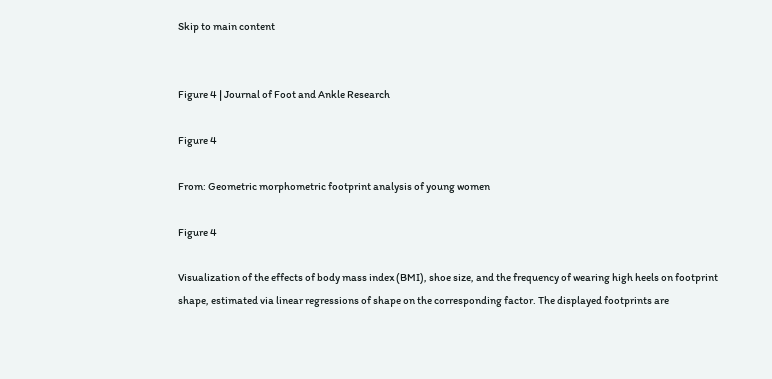Skip to main content


Figure 4 | Journal of Foot and Ankle Research

Figure 4

From: Geometric morphometric footprint analysis of young women

Figure 4

Visualization of the effects of body mass index (BMI), shoe size, and the frequency of wearing high heels on footprint shape, estimated via linear regressions of shape on the corresponding factor. The displayed footprints are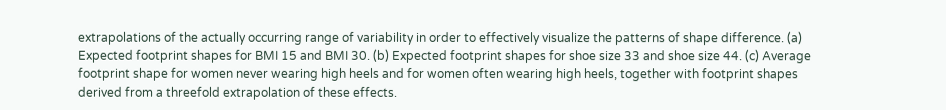extrapolations of the actually occurring range of variability in order to effectively visualize the patterns of shape difference. (a) Expected footprint shapes for BMI 15 and BMI 30. (b) Expected footprint shapes for shoe size 33 and shoe size 44. (c) Average footprint shape for women never wearing high heels and for women often wearing high heels, together with footprint shapes derived from a threefold extrapolation of these effects.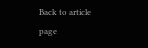Back to article page